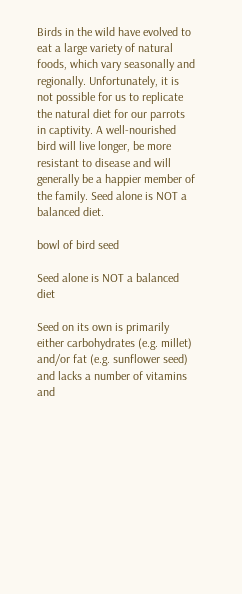Birds in the wild have evolved to eat a large variety of natural foods, which vary seasonally and regionally. Unfortunately, it is not possible for us to replicate the natural diet for our parrots in captivity. A well-nourished bird will live longer, be more resistant to disease and will generally be a happier member of the family. Seed alone is NOT a balanced diet.

bowl of bird seed

Seed alone is NOT a balanced diet

Seed on its own is primarily either carbohydrates (e.g. millet) and/or fat (e.g. sunflower seed) and lacks a number of vitamins and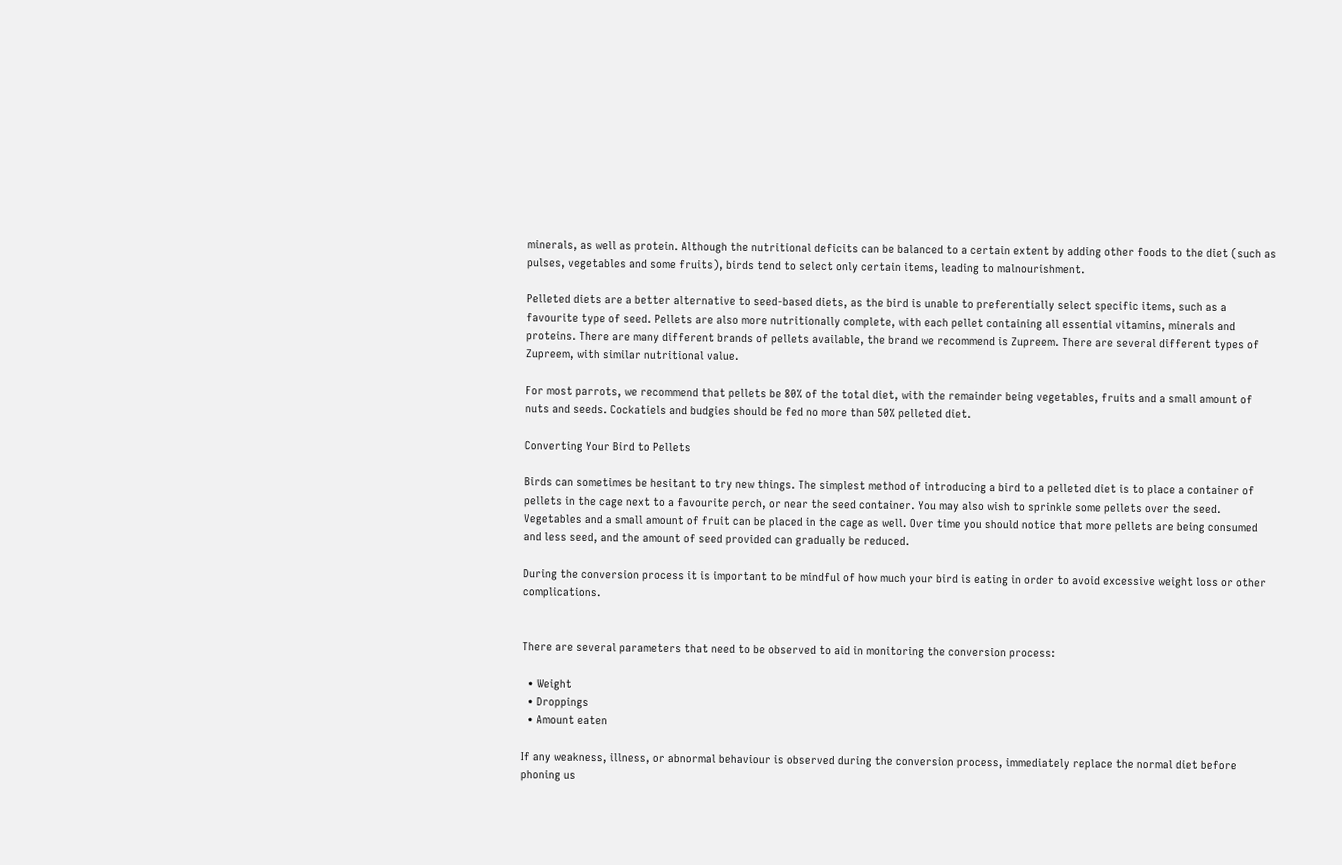minerals, as well as protein. Although the nutritional deficits can be balanced to a certain extent by adding other foods to the diet (such as pulses, vegetables and some fruits), birds tend to select only certain items, leading to malnourishment.

Pelleted diets are a better alternative to seed-based diets, as the bird is unable to preferentially select specific items, such as a favourite type of seed. Pellets are also more nutritionally complete, with each pellet containing all essential vitamins, minerals and proteins. There are many different brands of pellets available, the brand we recommend is Zupreem. There are several different types of Zupreem, with similar nutritional value.

For most parrots, we recommend that pellets be 80% of the total diet, with the remainder being vegetables, fruits and a small amount of nuts and seeds. Cockatiels and budgies should be fed no more than 50% pelleted diet.

Converting Your Bird to Pellets

Birds can sometimes be hesitant to try new things. The simplest method of introducing a bird to a pelleted diet is to place a container of pellets in the cage next to a favourite perch, or near the seed container. You may also wish to sprinkle some pellets over the seed. Vegetables and a small amount of fruit can be placed in the cage as well. Over time you should notice that more pellets are being consumed and less seed, and the amount of seed provided can gradually be reduced.

During the conversion process it is important to be mindful of how much your bird is eating in order to avoid excessive weight loss or other complications.


There are several parameters that need to be observed to aid in monitoring the conversion process:

  • Weight
  • Droppings
  • Amount eaten

If any weakness, illness, or abnormal behaviour is observed during the conversion process, immediately replace the normal diet before phoning us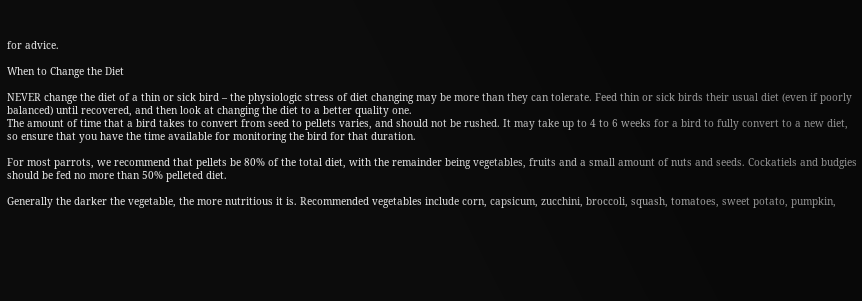for advice.

When to Change the Diet

NEVER change the diet of a thin or sick bird – the physiologic stress of diet changing may be more than they can tolerate. Feed thin or sick birds their usual diet (even if poorly balanced) until recovered, and then look at changing the diet to a better quality one.
The amount of time that a bird takes to convert from seed to pellets varies, and should not be rushed. It may take up to 4 to 6 weeks for a bird to fully convert to a new diet, so ensure that you have the time available for monitoring the bird for that duration.

For most parrots, we recommend that pellets be 80% of the total diet, with the remainder being vegetables, fruits and a small amount of nuts and seeds. Cockatiels and budgies should be fed no more than 50% pelleted diet.

Generally the darker the vegetable, the more nutritious it is. Recommended vegetables include corn, capsicum, zucchini, broccoli, squash, tomatoes, sweet potato, pumpkin,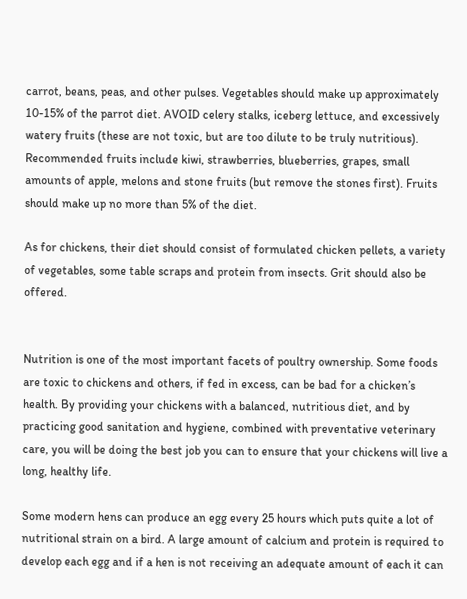carrot, beans, peas, and other pulses. Vegetables should make up approximately 10-15% of the parrot diet. AVOID celery stalks, iceberg lettuce, and excessively watery fruits (these are not toxic, but are too dilute to be truly nutritious).
Recommended fruits include kiwi, strawberries, blueberries, grapes, small amounts of apple, melons and stone fruits (but remove the stones first). Fruits should make up no more than 5% of the diet.

As for chickens, their diet should consist of formulated chicken pellets, a variety of vegetables, some table scraps and protein from insects. Grit should also be offered.


Nutrition is one of the most important facets of poultry ownership. Some foods are toxic to chickens and others, if fed in excess, can be bad for a chicken’s health. By providing your chickens with a balanced, nutritious diet, and by practicing good sanitation and hygiene, combined with preventative veterinary care, you will be doing the best job you can to ensure that your chickens will live a long, healthy life.

Some modern hens can produce an egg every 25 hours which puts quite a lot of nutritional strain on a bird. A large amount of calcium and protein is required to develop each egg and if a hen is not receiving an adequate amount of each it can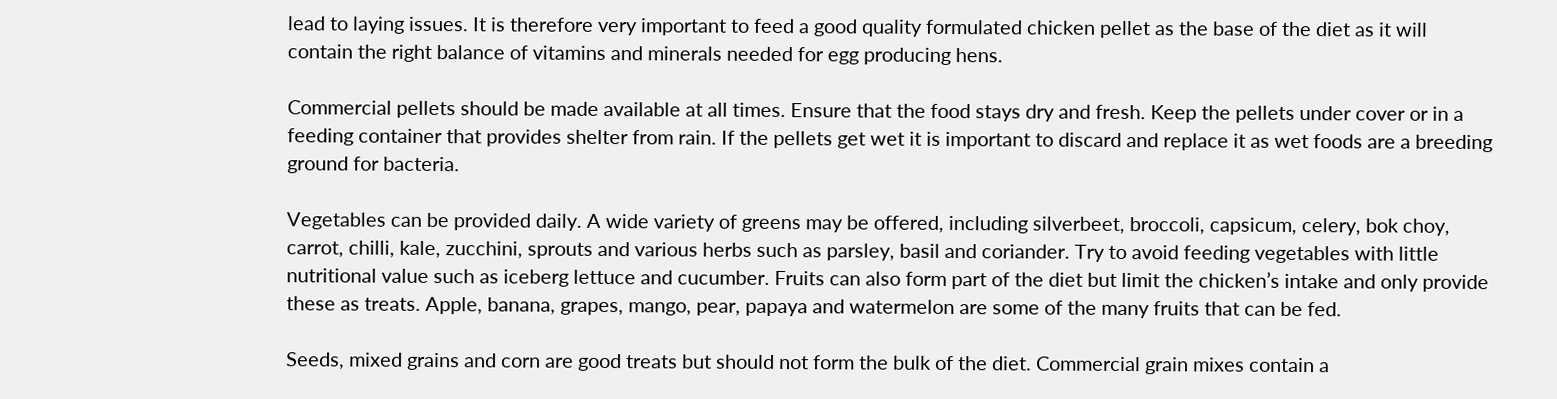lead to laying issues. It is therefore very important to feed a good quality formulated chicken pellet as the base of the diet as it will contain the right balance of vitamins and minerals needed for egg producing hens.

Commercial pellets should be made available at all times. Ensure that the food stays dry and fresh. Keep the pellets under cover or in a feeding container that provides shelter from rain. If the pellets get wet it is important to discard and replace it as wet foods are a breeding ground for bacteria.

Vegetables can be provided daily. A wide variety of greens may be offered, including silverbeet, broccoli, capsicum, celery, bok choy, carrot, chilli, kale, zucchini, sprouts and various herbs such as parsley, basil and coriander. Try to avoid feeding vegetables with little nutritional value such as iceberg lettuce and cucumber. Fruits can also form part of the diet but limit the chicken’s intake and only provide these as treats. Apple, banana, grapes, mango, pear, papaya and watermelon are some of the many fruits that can be fed.

Seeds, mixed grains and corn are good treats but should not form the bulk of the diet. Commercial grain mixes contain a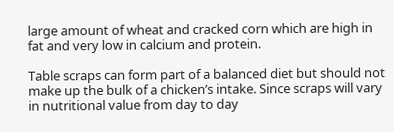large amount of wheat and cracked corn which are high in fat and very low in calcium and protein.

Table scraps can form part of a balanced diet but should not make up the bulk of a chicken’s intake. Since scraps will vary in nutritional value from day to day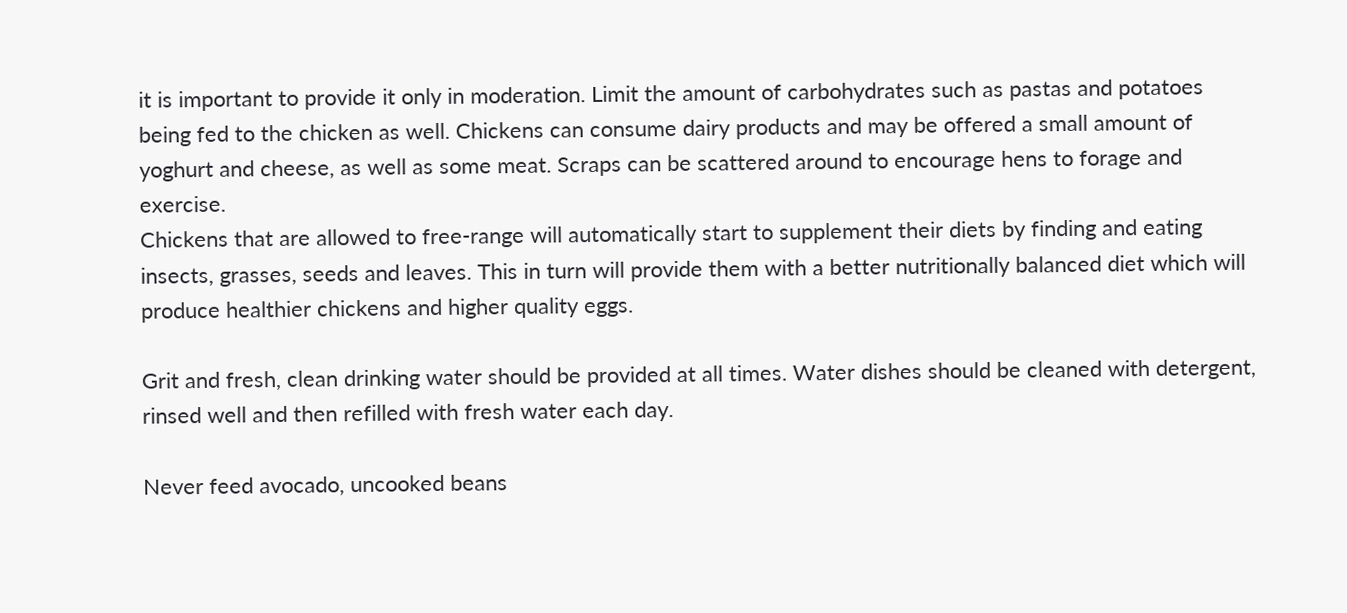it is important to provide it only in moderation. Limit the amount of carbohydrates such as pastas and potatoes being fed to the chicken as well. Chickens can consume dairy products and may be offered a small amount of yoghurt and cheese, as well as some meat. Scraps can be scattered around to encourage hens to forage and exercise.
Chickens that are allowed to free-range will automatically start to supplement their diets by finding and eating insects, grasses, seeds and leaves. This in turn will provide them with a better nutritionally balanced diet which will produce healthier chickens and higher quality eggs.

Grit and fresh, clean drinking water should be provided at all times. Water dishes should be cleaned with detergent, rinsed well and then refilled with fresh water each day.

Never feed avocado, uncooked beans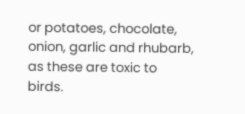or potatoes, chocolate, onion, garlic and rhubarb, as these are toxic to birds.